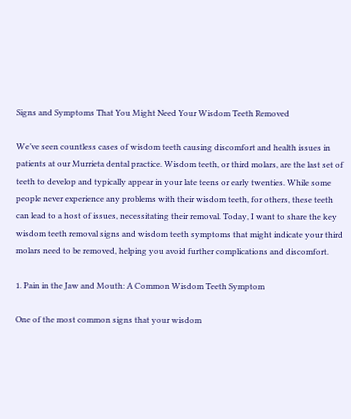Signs and Symptoms That You Might Need Your Wisdom Teeth Removed

We’ve seen countless cases of wisdom teeth causing discomfort and health issues in patients at our Murrieta dental practice. Wisdom teeth, or third molars, are the last set of teeth to develop and typically appear in your late teens or early twenties. While some people never experience any problems with their wisdom teeth, for others, these teeth can lead to a host of issues, necessitating their removal. Today, I want to share the key wisdom teeth removal signs and wisdom teeth symptoms that might indicate your third molars need to be removed, helping you avoid further complications and discomfort.

1. Pain in the Jaw and Mouth: A Common Wisdom Teeth Symptom

One of the most common signs that your wisdom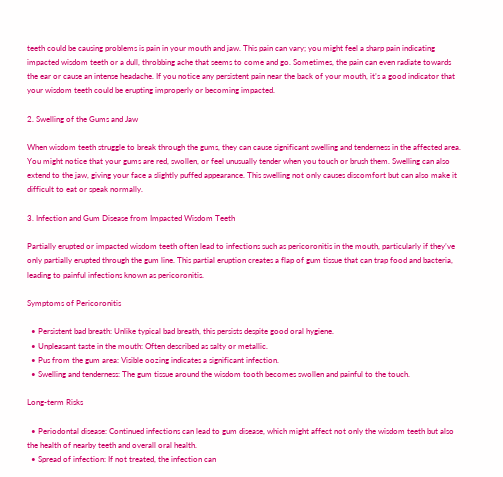teeth could be causing problems is pain in your mouth and jaw. This pain can vary; you might feel a sharp pain indicating impacted wisdom teeth or a dull, throbbing ache that seems to come and go. Sometimes, the pain can even radiate towards the ear or cause an intense headache. If you notice any persistent pain near the back of your mouth, it’s a good indicator that your wisdom teeth could be erupting improperly or becoming impacted.

2. Swelling of the Gums and Jaw

When wisdom teeth struggle to break through the gums, they can cause significant swelling and tenderness in the affected area. You might notice that your gums are red, swollen, or feel unusually tender when you touch or brush them. Swelling can also extend to the jaw, giving your face a slightly puffed appearance. This swelling not only causes discomfort but can also make it difficult to eat or speak normally.

3. Infection and Gum Disease from Impacted Wisdom Teeth

Partially erupted or impacted wisdom teeth often lead to infections such as pericoronitis in the mouth, particularly if they’ve only partially erupted through the gum line. This partial eruption creates a flap of gum tissue that can trap food and bacteria, leading to painful infections known as pericoronitis.

Symptoms of Pericoronitis

  • Persistent bad breath: Unlike typical bad breath, this persists despite good oral hygiene.
  • Unpleasant taste in the mouth: Often described as salty or metallic.
  • Pus from the gum area: Visible oozing indicates a significant infection.
  • Swelling and tenderness: The gum tissue around the wisdom tooth becomes swollen and painful to the touch.

Long-term Risks

  • Periodontal disease: Continued infections can lead to gum disease, which might affect not only the wisdom teeth but also the health of nearby teeth and overall oral health.
  • Spread of infection: If not treated, the infection can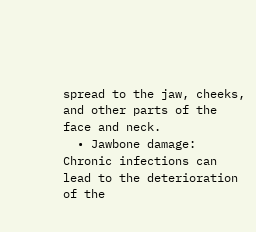spread to the jaw, cheeks, and other parts of the face and neck.
  • Jawbone damage: Chronic infections can lead to the deterioration of the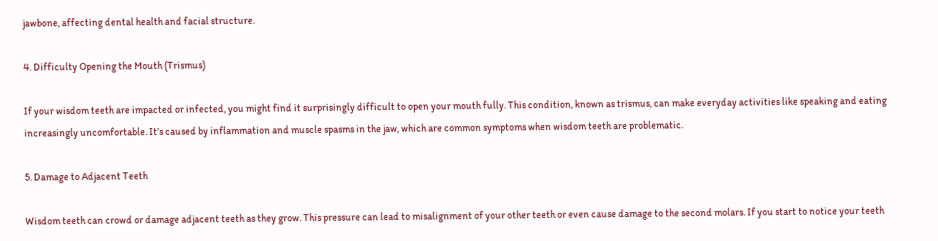jawbone, affecting dental health and facial structure.

4. Difficulty Opening the Mouth (Trismus)

If your wisdom teeth are impacted or infected, you might find it surprisingly difficult to open your mouth fully. This condition, known as trismus, can make everyday activities like speaking and eating increasingly uncomfortable. It’s caused by inflammation and muscle spasms in the jaw, which are common symptoms when wisdom teeth are problematic.

5. Damage to Adjacent Teeth

Wisdom teeth can crowd or damage adjacent teeth as they grow. This pressure can lead to misalignment of your other teeth or even cause damage to the second molars. If you start to notice your teeth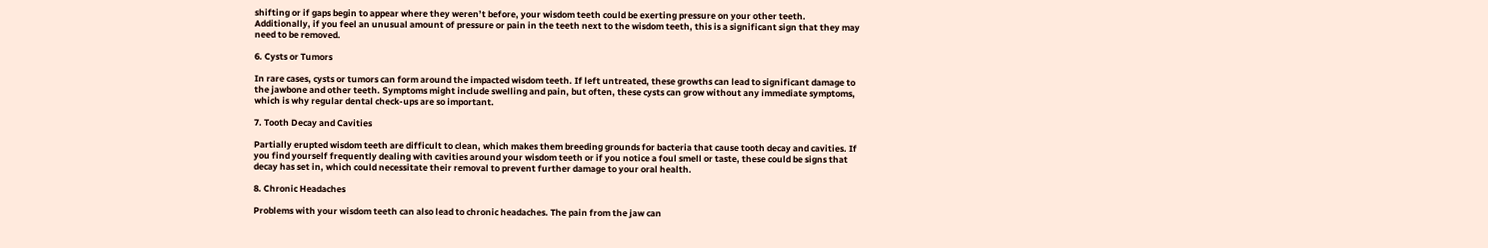shifting or if gaps begin to appear where they weren’t before, your wisdom teeth could be exerting pressure on your other teeth. Additionally, if you feel an unusual amount of pressure or pain in the teeth next to the wisdom teeth, this is a significant sign that they may need to be removed.

6. Cysts or Tumors

In rare cases, cysts or tumors can form around the impacted wisdom teeth. If left untreated, these growths can lead to significant damage to the jawbone and other teeth. Symptoms might include swelling and pain, but often, these cysts can grow without any immediate symptoms, which is why regular dental check-ups are so important.

7. Tooth Decay and Cavities

Partially erupted wisdom teeth are difficult to clean, which makes them breeding grounds for bacteria that cause tooth decay and cavities. If you find yourself frequently dealing with cavities around your wisdom teeth or if you notice a foul smell or taste, these could be signs that decay has set in, which could necessitate their removal to prevent further damage to your oral health.

8. Chronic Headaches

Problems with your wisdom teeth can also lead to chronic headaches. The pain from the jaw can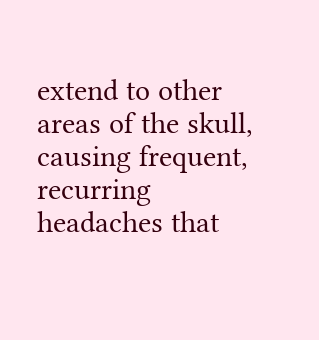extend to other areas of the skull, causing frequent, recurring headaches that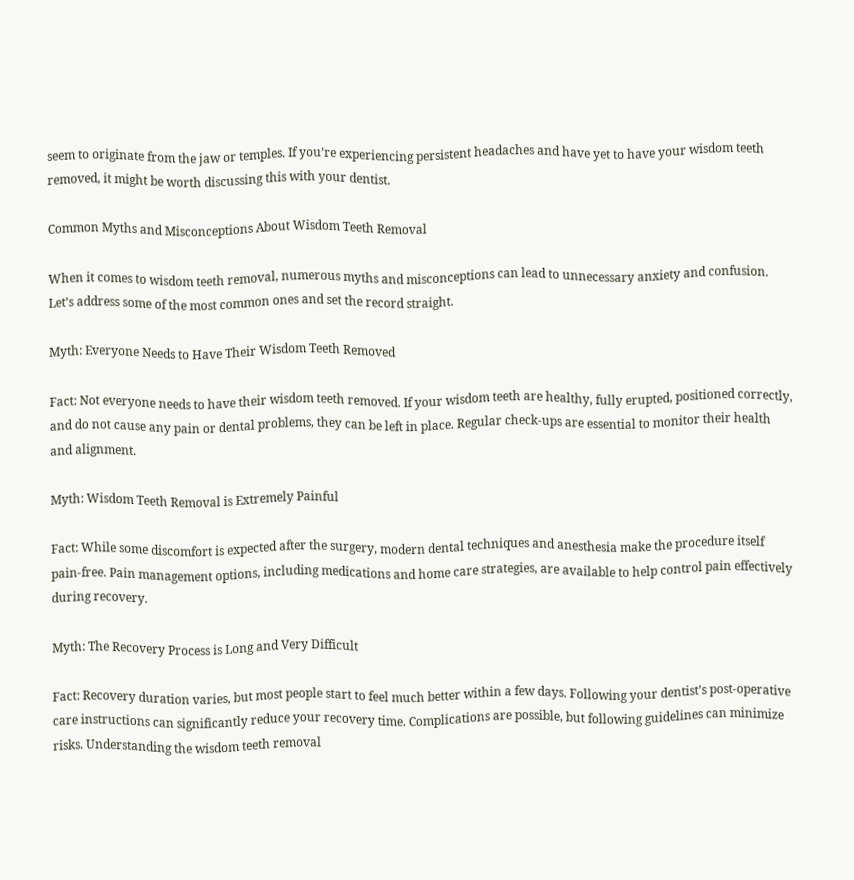seem to originate from the jaw or temples. If you’re experiencing persistent headaches and have yet to have your wisdom teeth removed, it might be worth discussing this with your dentist.

Common Myths and Misconceptions About Wisdom Teeth Removal

When it comes to wisdom teeth removal, numerous myths and misconceptions can lead to unnecessary anxiety and confusion. Let’s address some of the most common ones and set the record straight.

Myth: Everyone Needs to Have Their Wisdom Teeth Removed

Fact: Not everyone needs to have their wisdom teeth removed. If your wisdom teeth are healthy, fully erupted, positioned correctly, and do not cause any pain or dental problems, they can be left in place. Regular check-ups are essential to monitor their health and alignment.

Myth: Wisdom Teeth Removal is Extremely Painful

Fact: While some discomfort is expected after the surgery, modern dental techniques and anesthesia make the procedure itself pain-free. Pain management options, including medications and home care strategies, are available to help control pain effectively during recovery.

Myth: The Recovery Process is Long and Very Difficult

Fact: Recovery duration varies, but most people start to feel much better within a few days. Following your dentist’s post-operative care instructions can significantly reduce your recovery time. Complications are possible, but following guidelines can minimize risks. Understanding the wisdom teeth removal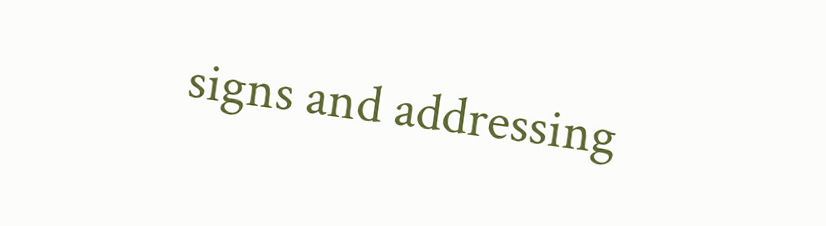signs and addressing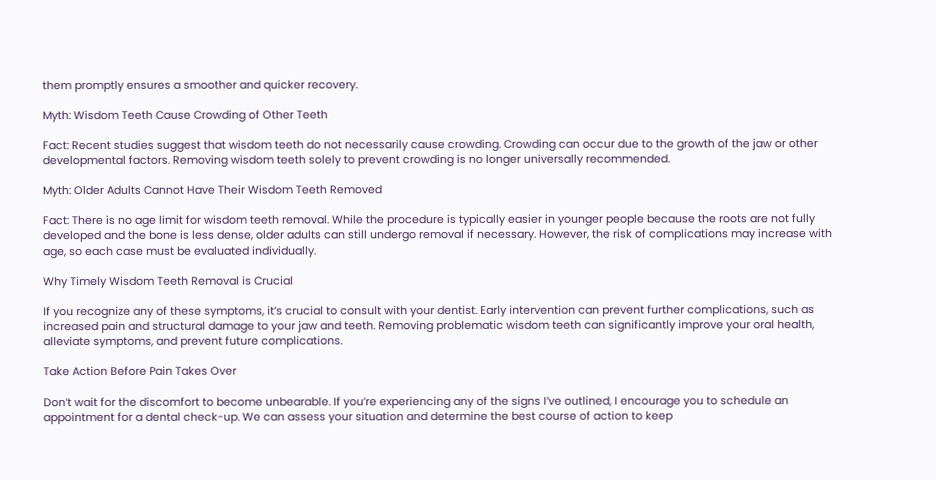them promptly ensures a smoother and quicker recovery.

Myth: Wisdom Teeth Cause Crowding of Other Teeth

Fact: Recent studies suggest that wisdom teeth do not necessarily cause crowding. Crowding can occur due to the growth of the jaw or other developmental factors. Removing wisdom teeth solely to prevent crowding is no longer universally recommended.

Myth: Older Adults Cannot Have Their Wisdom Teeth Removed

Fact: There is no age limit for wisdom teeth removal. While the procedure is typically easier in younger people because the roots are not fully developed and the bone is less dense, older adults can still undergo removal if necessary. However, the risk of complications may increase with age, so each case must be evaluated individually.

Why Timely Wisdom Teeth Removal is Crucial

If you recognize any of these symptoms, it’s crucial to consult with your dentist. Early intervention can prevent further complications, such as increased pain and structural damage to your jaw and teeth. Removing problematic wisdom teeth can significantly improve your oral health, alleviate symptoms, and prevent future complications.

Take Action Before Pain Takes Over

Don’t wait for the discomfort to become unbearable. If you’re experiencing any of the signs I’ve outlined, I encourage you to schedule an appointment for a dental check-up. We can assess your situation and determine the best course of action to keep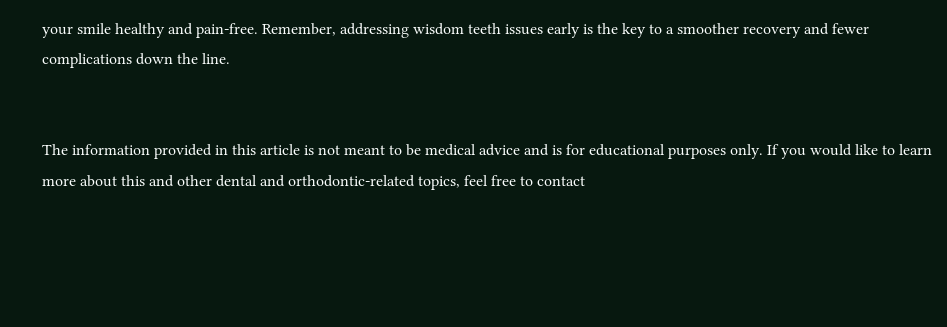your smile healthy and pain-free. Remember, addressing wisdom teeth issues early is the key to a smoother recovery and fewer complications down the line.


The information provided in this article is not meant to be medical advice and is for educational purposes only. If you would like to learn more about this and other dental and orthodontic-related topics, feel free to contact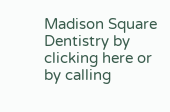Madison Square Dentistry by clicking here or by calling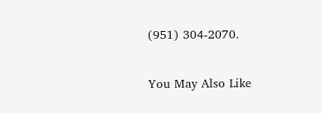(951) 304-2070.

You May Also Like